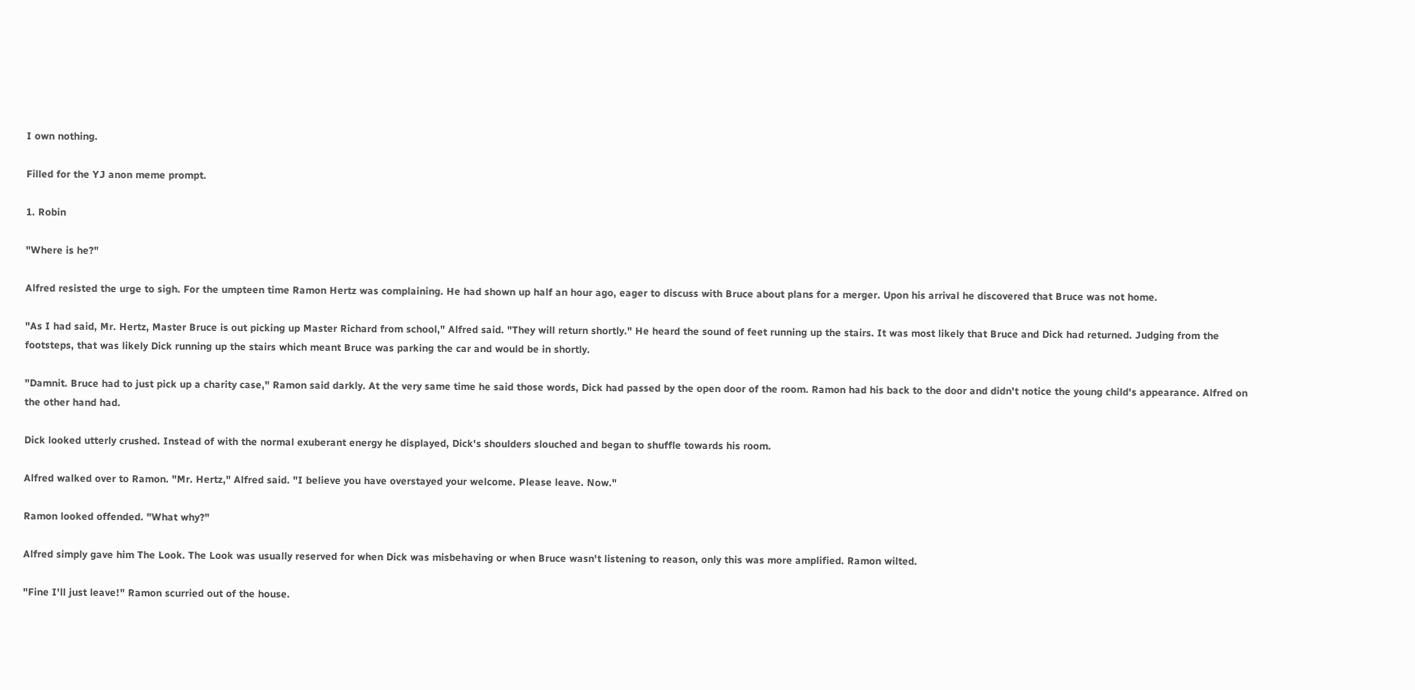I own nothing.

Filled for the YJ anon meme prompt.

1. Robin

"Where is he?"

Alfred resisted the urge to sigh. For the umpteen time Ramon Hertz was complaining. He had shown up half an hour ago, eager to discuss with Bruce about plans for a merger. Upon his arrival he discovered that Bruce was not home.

"As I had said, Mr. Hertz, Master Bruce is out picking up Master Richard from school," Alfred said. "They will return shortly." He heard the sound of feet running up the stairs. It was most likely that Bruce and Dick had returned. Judging from the footsteps, that was likely Dick running up the stairs which meant Bruce was parking the car and would be in shortly.

"Damnit. Bruce had to just pick up a charity case," Ramon said darkly. At the very same time he said those words, Dick had passed by the open door of the room. Ramon had his back to the door and didn't notice the young child's appearance. Alfred on the other hand had.

Dick looked utterly crushed. Instead of with the normal exuberant energy he displayed, Dick's shoulders slouched and began to shuffle towards his room.

Alfred walked over to Ramon. "Mr. Hertz," Alfred said. "I believe you have overstayed your welcome. Please leave. Now."

Ramon looked offended. "What why?"

Alfred simply gave him The Look. The Look was usually reserved for when Dick was misbehaving or when Bruce wasn't listening to reason, only this was more amplified. Ramon wilted.

"Fine I'll just leave!" Ramon scurried out of the house.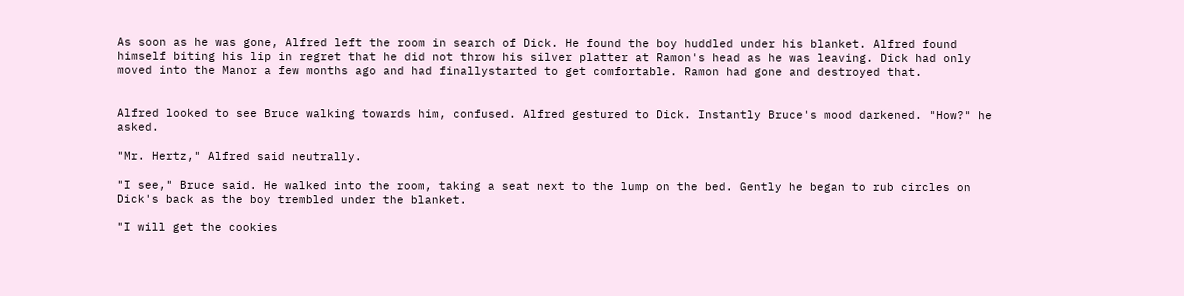As soon as he was gone, Alfred left the room in search of Dick. He found the boy huddled under his blanket. Alfred found himself biting his lip in regret that he did not throw his silver platter at Ramon's head as he was leaving. Dick had only moved into the Manor a few months ago and had finallystarted to get comfortable. Ramon had gone and destroyed that.


Alfred looked to see Bruce walking towards him, confused. Alfred gestured to Dick. Instantly Bruce's mood darkened. "How?" he asked.

"Mr. Hertz," Alfred said neutrally.

"I see," Bruce said. He walked into the room, taking a seat next to the lump on the bed. Gently he began to rub circles on Dick's back as the boy trembled under the blanket.

"I will get the cookies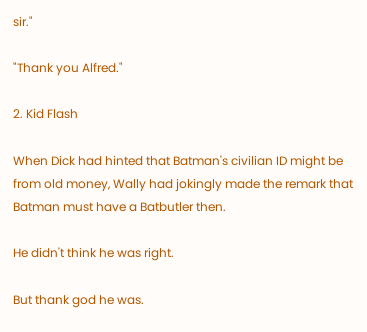sir."

"Thank you Alfred."

2. Kid Flash

When Dick had hinted that Batman's civilian ID might be from old money, Wally had jokingly made the remark that Batman must have a Batbutler then.

He didn't think he was right.

But thank god he was.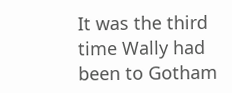It was the third time Wally had been to Gotham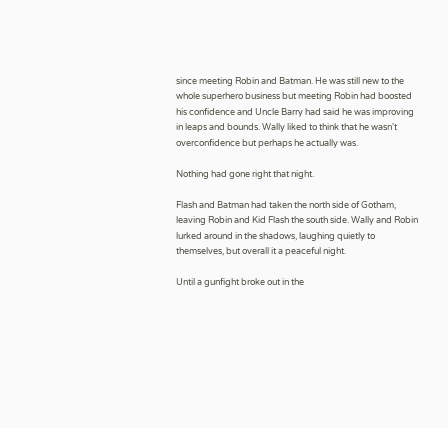since meeting Robin and Batman. He was still new to the whole superhero business but meeting Robin had boosted his confidence and Uncle Barry had said he was improving in leaps and bounds. Wally liked to think that he wasn't overconfidence but perhaps he actually was.

Nothing had gone right that night.

Flash and Batman had taken the north side of Gotham, leaving Robin and Kid Flash the south side. Wally and Robin lurked around in the shadows, laughing quietly to themselves, but overall it a peaceful night.

Until a gunfight broke out in the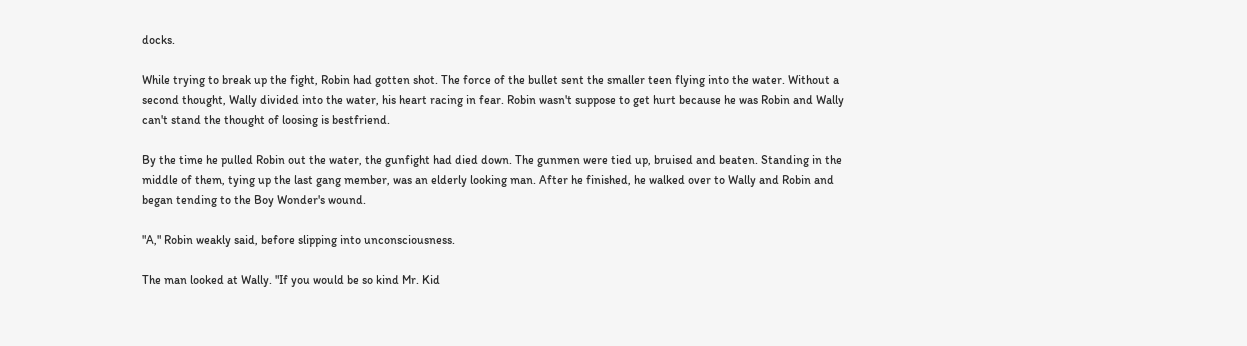docks.

While trying to break up the fight, Robin had gotten shot. The force of the bullet sent the smaller teen flying into the water. Without a second thought, Wally divided into the water, his heart racing in fear. Robin wasn't suppose to get hurt because he was Robin and Wally can't stand the thought of loosing is bestfriend.

By the time he pulled Robin out the water, the gunfight had died down. The gunmen were tied up, bruised and beaten. Standing in the middle of them, tying up the last gang member, was an elderly looking man. After he finished, he walked over to Wally and Robin and began tending to the Boy Wonder's wound.

"A," Robin weakly said, before slipping into unconsciousness.

The man looked at Wally. "If you would be so kind Mr. Kid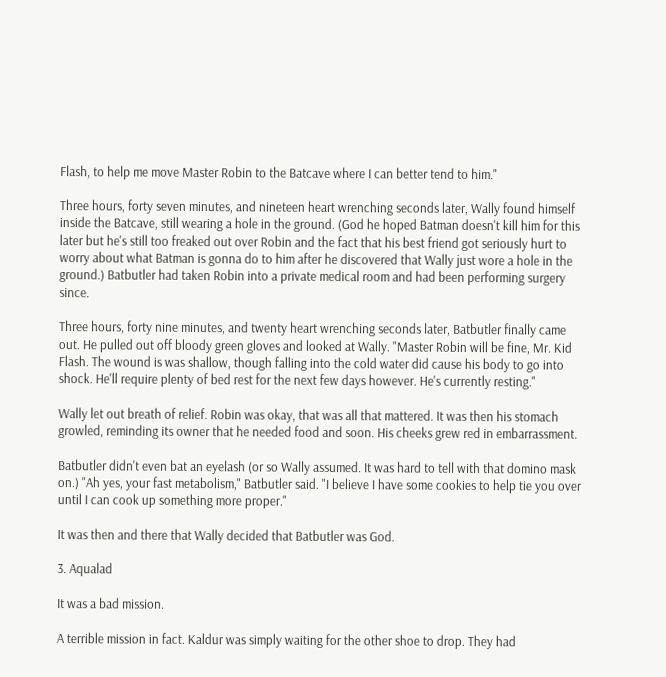Flash, to help me move Master Robin to the Batcave where I can better tend to him."

Three hours, forty seven minutes, and nineteen heart wrenching seconds later, Wally found himself inside the Batcave, still wearing a hole in the ground. (God he hoped Batman doesn't kill him for this later but he's still too freaked out over Robin and the fact that his best friend got seriously hurt to worry about what Batman is gonna do to him after he discovered that Wally just wore a hole in the ground.) Batbutler had taken Robin into a private medical room and had been performing surgery since.

Three hours, forty nine minutes, and twenty heart wrenching seconds later, Batbutler finally came out. He pulled out off bloody green gloves and looked at Wally. "Master Robin will be fine, Mr. Kid Flash. The wound is was shallow, though falling into the cold water did cause his body to go into shock. He'll require plenty of bed rest for the next few days however. He's currently resting."

Wally let out breath of relief. Robin was okay, that was all that mattered. It was then his stomach growled, reminding its owner that he needed food and soon. His cheeks grew red in embarrassment.

Batbutler didn't even bat an eyelash (or so Wally assumed. It was hard to tell with that domino mask on.) "Ah yes, your fast metabolism," Batbutler said. "I believe I have some cookies to help tie you over until I can cook up something more proper."

It was then and there that Wally decided that Batbutler was God.

3. Aqualad

It was a bad mission.

A terrible mission in fact. Kaldur was simply waiting for the other shoe to drop. They had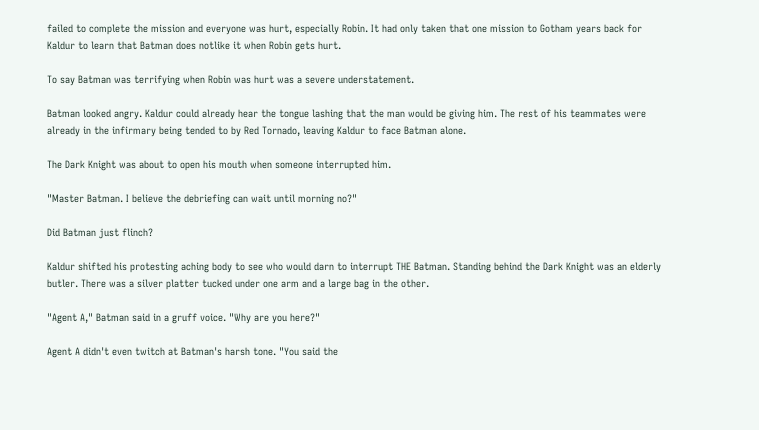failed to complete the mission and everyone was hurt, especially Robin. It had only taken that one mission to Gotham years back for Kaldur to learn that Batman does notlike it when Robin gets hurt.

To say Batman was terrifying when Robin was hurt was a severe understatement.

Batman looked angry. Kaldur could already hear the tongue lashing that the man would be giving him. The rest of his teammates were already in the infirmary being tended to by Red Tornado, leaving Kaldur to face Batman alone.

The Dark Knight was about to open his mouth when someone interrupted him.

"Master Batman. I believe the debriefing can wait until morning no?"

Did Batman just flinch?

Kaldur shifted his protesting aching body to see who would darn to interrupt THE Batman. Standing behind the Dark Knight was an elderly butler. There was a silver platter tucked under one arm and a large bag in the other.

"Agent A," Batman said in a gruff voice. "Why are you here?"

Agent A didn't even twitch at Batman's harsh tone. "You said the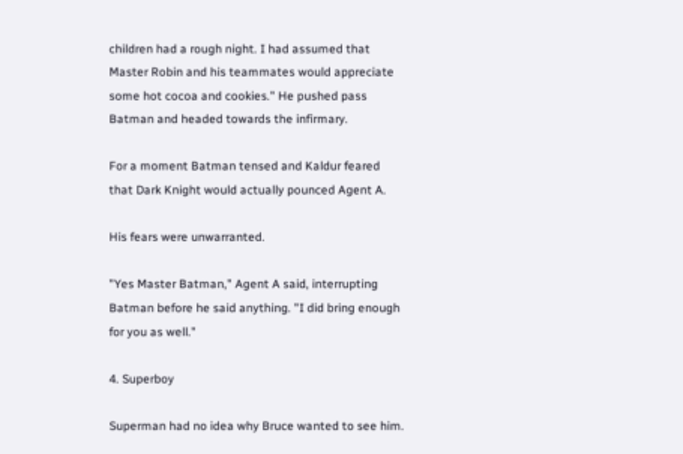children had a rough night. I had assumed that Master Robin and his teammates would appreciate some hot cocoa and cookies." He pushed pass Batman and headed towards the infirmary.

For a moment Batman tensed and Kaldur feared that Dark Knight would actually pounced Agent A.

His fears were unwarranted.

"Yes Master Batman," Agent A said, interrupting Batman before he said anything. "I did bring enough for you as well."

4. Superboy

Superman had no idea why Bruce wanted to see him.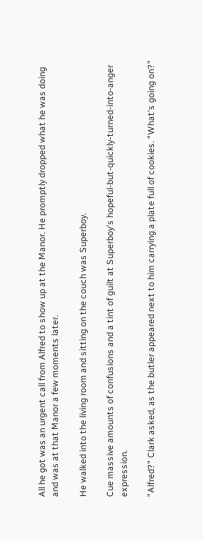All he got was an urgent call from Alfred to show up at the Manor. He promptly dropped what he was doing and was at that Manor a few moments later.

He walked into the living room and sitting on the couch was Superboy.

Cue massive amounts of confusions and a tint of guilt at Superboy's hopeful-but-quickly-turned-into-anger expression.

"Alfred?" Clark asked, as the butler appeared next to him carrying a plate full of cookies. "What's going on?"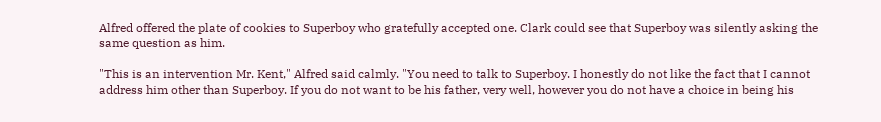Alfred offered the plate of cookies to Superboy who gratefully accepted one. Clark could see that Superboy was silently asking the same question as him.

"This is an intervention Mr. Kent," Alfred said calmly. "You need to talk to Superboy. I honestly do not like the fact that I cannot address him other than Superboy. If you do not want to be his father, very well, however you do not have a choice in being his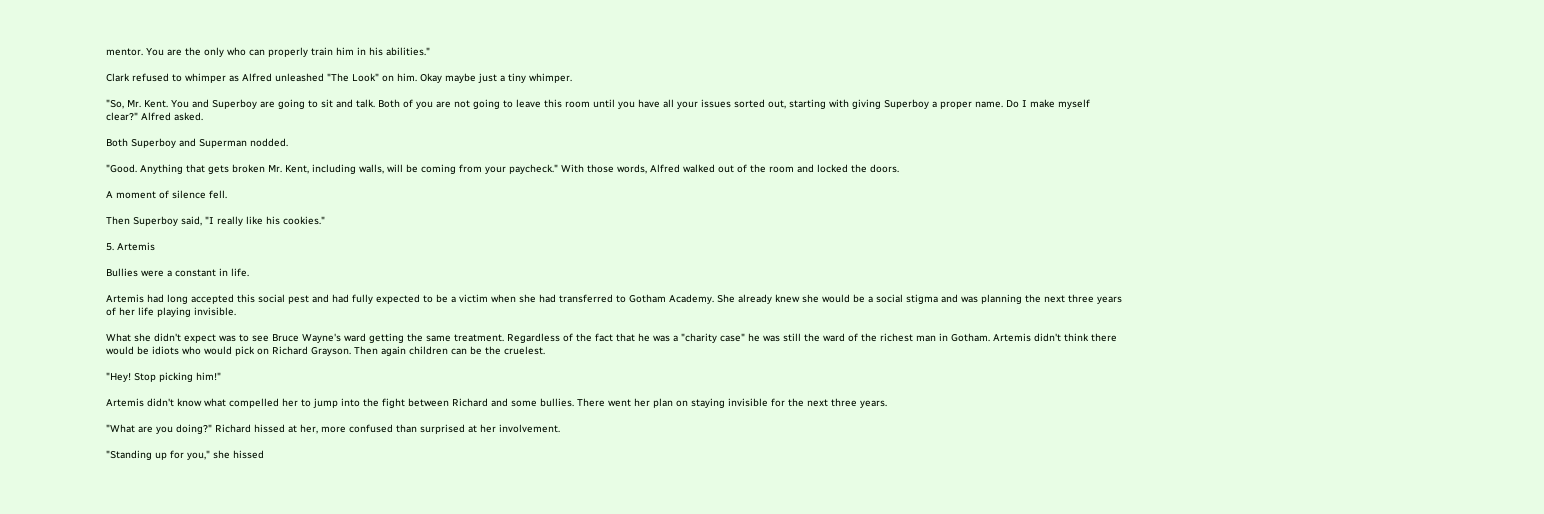mentor. You are the only who can properly train him in his abilities."

Clark refused to whimper as Alfred unleashed "The Look" on him. Okay maybe just a tiny whimper.

"So, Mr. Kent. You and Superboy are going to sit and talk. Both of you are not going to leave this room until you have all your issues sorted out, starting with giving Superboy a proper name. Do I make myself clear?" Alfred asked.

Both Superboy and Superman nodded.

"Good. Anything that gets broken Mr. Kent, including walls, will be coming from your paycheck." With those words, Alfred walked out of the room and locked the doors.

A moment of silence fell.

Then Superboy said, "I really like his cookies."

5. Artemis

Bullies were a constant in life.

Artemis had long accepted this social pest and had fully expected to be a victim when she had transferred to Gotham Academy. She already knew she would be a social stigma and was planning the next three years of her life playing invisible.

What she didn't expect was to see Bruce Wayne's ward getting the same treatment. Regardless of the fact that he was a "charity case" he was still the ward of the richest man in Gotham. Artemis didn't think there would be idiots who would pick on Richard Grayson. Then again children can be the cruelest.

"Hey! Stop picking him!"

Artemis didn't know what compelled her to jump into the fight between Richard and some bullies. There went her plan on staying invisible for the next three years.

"What are you doing?" Richard hissed at her, more confused than surprised at her involvement.

"Standing up for you," she hissed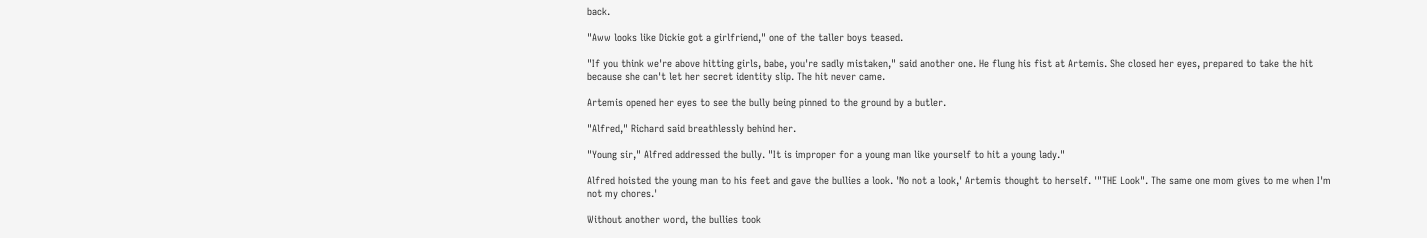back.

"Aww looks like Dickie got a girlfriend," one of the taller boys teased.

"If you think we're above hitting girls, babe, you're sadly mistaken," said another one. He flung his fist at Artemis. She closed her eyes, prepared to take the hit because she can't let her secret identity slip. The hit never came.

Artemis opened her eyes to see the bully being pinned to the ground by a butler.

"Alfred," Richard said breathlessly behind her.

"Young sir," Alfred addressed the bully. "It is improper for a young man like yourself to hit a young lady."

Alfred hoisted the young man to his feet and gave the bullies a look. 'No not a look,' Artemis thought to herself. '"THE Look". The same one mom gives to me when I'm not my chores.'

Without another word, the bullies took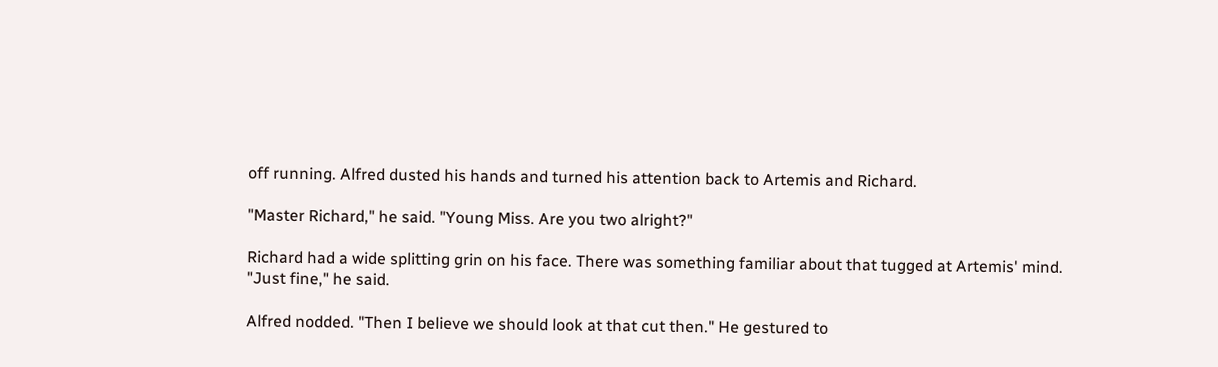off running. Alfred dusted his hands and turned his attention back to Artemis and Richard.

"Master Richard," he said. "Young Miss. Are you two alright?"

Richard had a wide splitting grin on his face. There was something familiar about that tugged at Artemis' mind. "Just fine," he said.

Alfred nodded. "Then I believe we should look at that cut then." He gestured to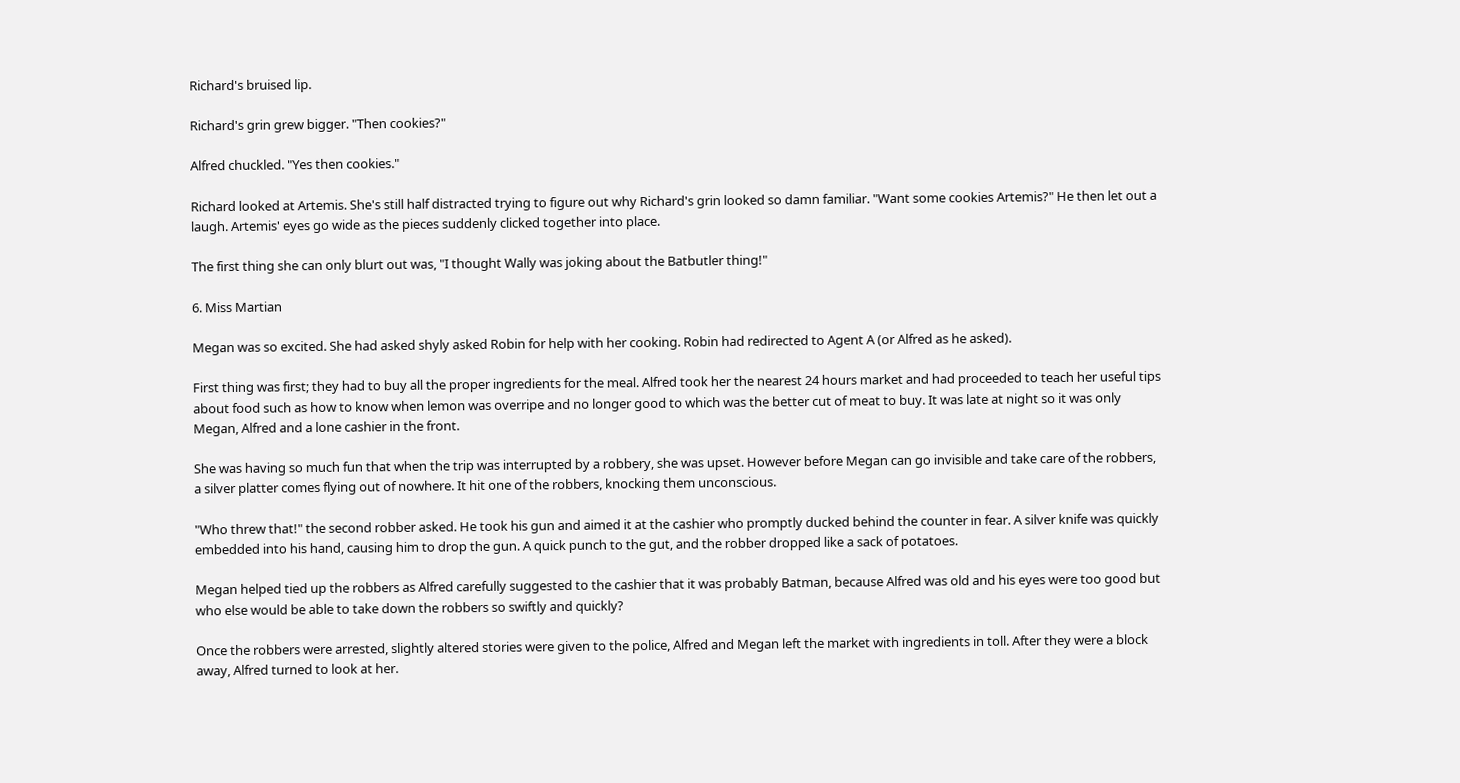Richard's bruised lip.

Richard's grin grew bigger. "Then cookies?"

Alfred chuckled. "Yes then cookies."

Richard looked at Artemis. She's still half distracted trying to figure out why Richard's grin looked so damn familiar. "Want some cookies Artemis?" He then let out a laugh. Artemis' eyes go wide as the pieces suddenly clicked together into place.

The first thing she can only blurt out was, "I thought Wally was joking about the Batbutler thing!"

6. Miss Martian

Megan was so excited. She had asked shyly asked Robin for help with her cooking. Robin had redirected to Agent A (or Alfred as he asked).

First thing was first; they had to buy all the proper ingredients for the meal. Alfred took her the nearest 24 hours market and had proceeded to teach her useful tips about food such as how to know when lemon was overripe and no longer good to which was the better cut of meat to buy. It was late at night so it was only Megan, Alfred and a lone cashier in the front.

She was having so much fun that when the trip was interrupted by a robbery, she was upset. However before Megan can go invisible and take care of the robbers, a silver platter comes flying out of nowhere. It hit one of the robbers, knocking them unconscious.

"Who threw that!" the second robber asked. He took his gun and aimed it at the cashier who promptly ducked behind the counter in fear. A silver knife was quickly embedded into his hand, causing him to drop the gun. A quick punch to the gut, and the robber dropped like a sack of potatoes.

Megan helped tied up the robbers as Alfred carefully suggested to the cashier that it was probably Batman, because Alfred was old and his eyes were too good but who else would be able to take down the robbers so swiftly and quickly?

Once the robbers were arrested, slightly altered stories were given to the police, Alfred and Megan left the market with ingredients in toll. After they were a block away, Alfred turned to look at her.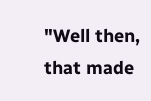"Well then, that made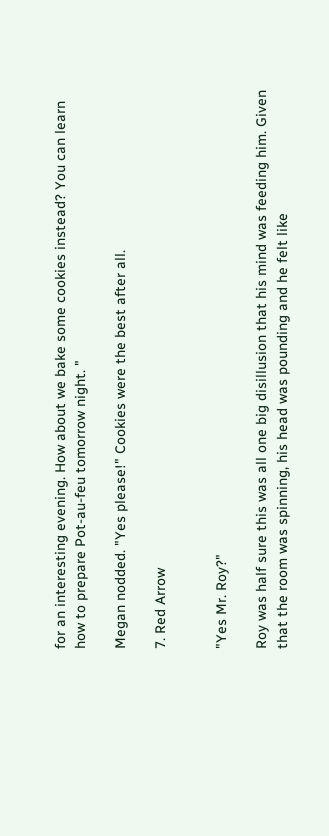for an interesting evening. How about we bake some cookies instead? You can learn how to prepare Pot-au-feu tomorrow night. "

Megan nodded. "Yes please!" Cookies were the best after all.

7. Red Arrow


"Yes Mr. Roy?"

Roy was half sure this was all one big disillusion that his mind was feeding him. Given that the room was spinning, his head was pounding and he felt like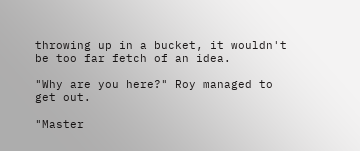throwing up in a bucket, it wouldn't be too far fetch of an idea.

"Why are you here?" Roy managed to get out.

"Master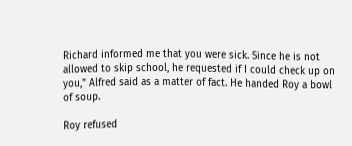Richard informed me that you were sick. Since he is not allowed to skip school, he requested if I could check up on you," Alfred said as a matter of fact. He handed Roy a bowl of soup.

Roy refused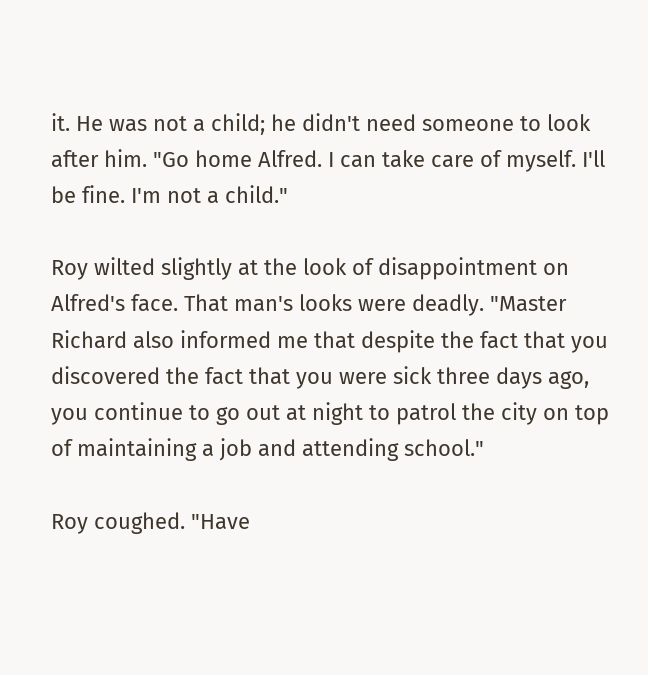it. He was not a child; he didn't need someone to look after him. "Go home Alfred. I can take care of myself. I'll be fine. I'm not a child."

Roy wilted slightly at the look of disappointment on Alfred's face. That man's looks were deadly. "Master Richard also informed me that despite the fact that you discovered the fact that you were sick three days ago, you continue to go out at night to patrol the city on top of maintaining a job and attending school."

Roy coughed. "Have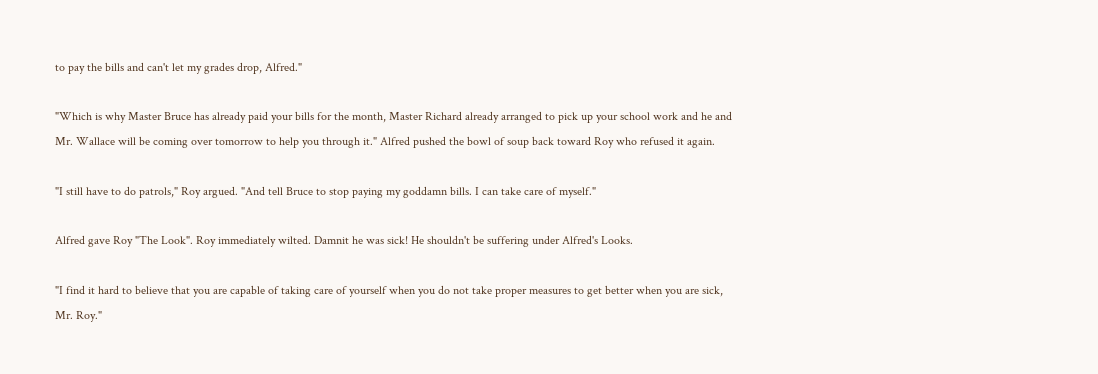to pay the bills and can't let my grades drop, Alfred."

"Which is why Master Bruce has already paid your bills for the month, Master Richard already arranged to pick up your school work and he and Mr. Wallace will be coming over tomorrow to help you through it." Alfred pushed the bowl of soup back toward Roy who refused it again.

"I still have to do patrols," Roy argued. "And tell Bruce to stop paying my goddamn bills. I can take care of myself."

Alfred gave Roy "The Look". Roy immediately wilted. Damnit he was sick! He shouldn't be suffering under Alfred's Looks.

"I find it hard to believe that you are capable of taking care of yourself when you do not take proper measures to get better when you are sick, Mr. Roy."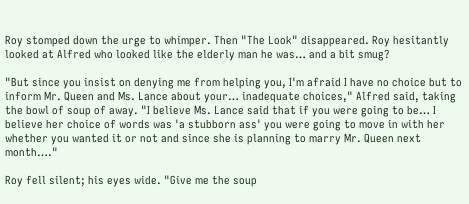Roy stomped down the urge to whimper. Then "The Look" disappeared. Roy hesitantly looked at Alfred who looked like the elderly man he was… and a bit smug?

"But since you insist on denying me from helping you, I'm afraid I have no choice but to inform Mr. Queen and Ms. Lance about your… inadequate choices," Alfred said, taking the bowl of soup of away. "I believe Ms. Lance said that if you were going to be… I believe her choice of words was 'a stubborn ass' you were going to move in with her whether you wanted it or not and since she is planning to marry Mr. Queen next month…."

Roy fell silent; his eyes wide. "Give me the soup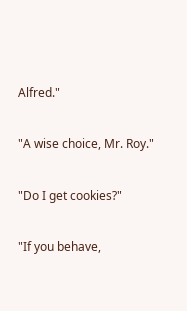Alfred."

"A wise choice, Mr. Roy."

"Do I get cookies?"

"If you behave,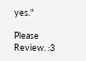yes."

Please Review. :3